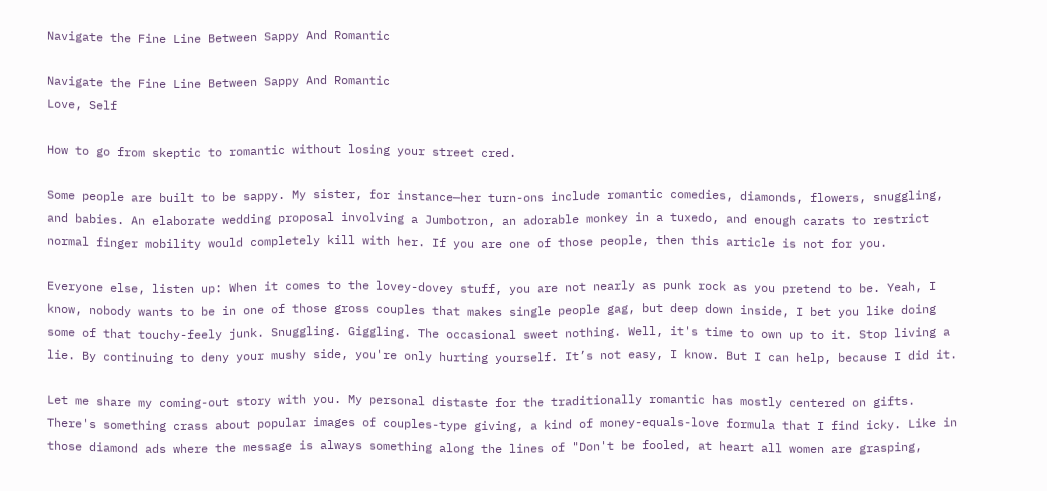Navigate the Fine Line Between Sappy And Romantic

Navigate the Fine Line Between Sappy And Romantic
Love, Self

How to go from skeptic to romantic without losing your street cred.

Some people are built to be sappy. My sister, for instance—her turn-ons include romantic comedies, diamonds, flowers, snuggling, and babies. An elaborate wedding proposal involving a Jumbotron, an adorable monkey in a tuxedo, and enough carats to restrict normal finger mobility would completely kill with her. If you are one of those people, then this article is not for you.

Everyone else, listen up: When it comes to the lovey-dovey stuff, you are not nearly as punk rock as you pretend to be. Yeah, I know, nobody wants to be in one of those gross couples that makes single people gag, but deep down inside, I bet you like doing some of that touchy-feely junk. Snuggling. Giggling. The occasional sweet nothing. Well, it's time to own up to it. Stop living a lie. By continuing to deny your mushy side, you're only hurting yourself. It’s not easy, I know. But I can help, because I did it.

Let me share my coming-out story with you. My personal distaste for the traditionally romantic has mostly centered on gifts. There's something crass about popular images of couples-type giving, a kind of money-equals-love formula that I find icky. Like in those diamond ads where the message is always something along the lines of "Don't be fooled, at heart all women are grasping,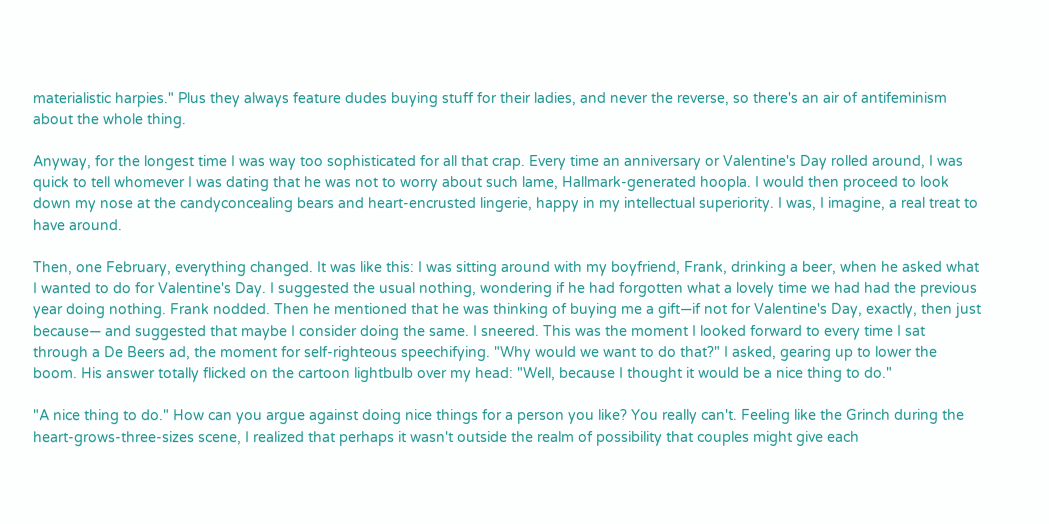materialistic harpies." Plus they always feature dudes buying stuff for their ladies, and never the reverse, so there's an air of antifeminism about the whole thing.

Anyway, for the longest time I was way too sophisticated for all that crap. Every time an anniversary or Valentine's Day rolled around, I was quick to tell whomever I was dating that he was not to worry about such lame, Hallmark-generated hoopla. I would then proceed to look down my nose at the candyconcealing bears and heart-encrusted lingerie, happy in my intellectual superiority. I was, I imagine, a real treat to have around.

Then, one February, everything changed. It was like this: I was sitting around with my boyfriend, Frank, drinking a beer, when he asked what I wanted to do for Valentine's Day. I suggested the usual nothing, wondering if he had forgotten what a lovely time we had had the previous year doing nothing. Frank nodded. Then he mentioned that he was thinking of buying me a gift—if not for Valentine's Day, exactly, then just because— and suggested that maybe I consider doing the same. I sneered. This was the moment I looked forward to every time I sat through a De Beers ad, the moment for self-righteous speechifying. "Why would we want to do that?" I asked, gearing up to lower the boom. His answer totally flicked on the cartoon lightbulb over my head: "Well, because I thought it would be a nice thing to do."

"A nice thing to do." How can you argue against doing nice things for a person you like? You really can't. Feeling like the Grinch during the heart-grows-three-sizes scene, I realized that perhaps it wasn't outside the realm of possibility that couples might give each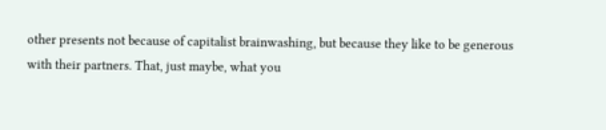other presents not because of capitalist brainwashing, but because they like to be generous with their partners. That, just maybe, what you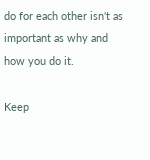do for each other isn't as important as why and how you do it.

Keep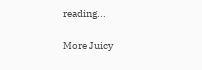reading...

More Juicy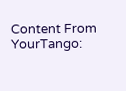Content From YourTango: